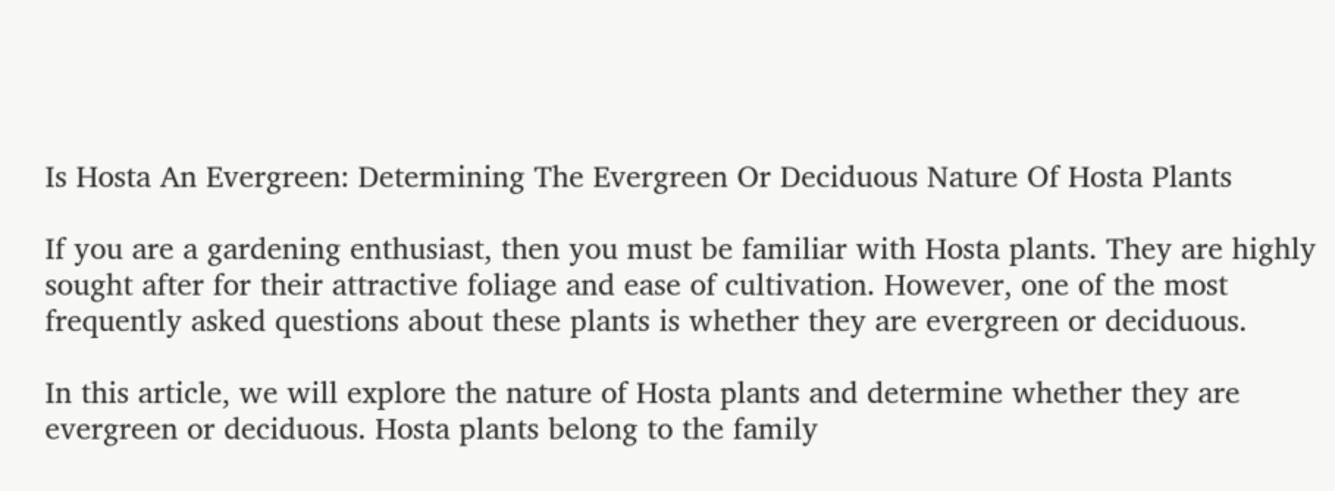Is Hosta An Evergreen: Determining The Evergreen Or Deciduous Nature Of Hosta Plants

If you are a gardening enthusiast, then you must be familiar with Hosta plants. They are highly sought after for their attractive foliage and ease of cultivation. However, one of the most frequently asked questions about these plants is whether they are evergreen or deciduous.

In this article, we will explore the nature of Hosta plants and determine whether they are evergreen or deciduous. Hosta plants belong to the family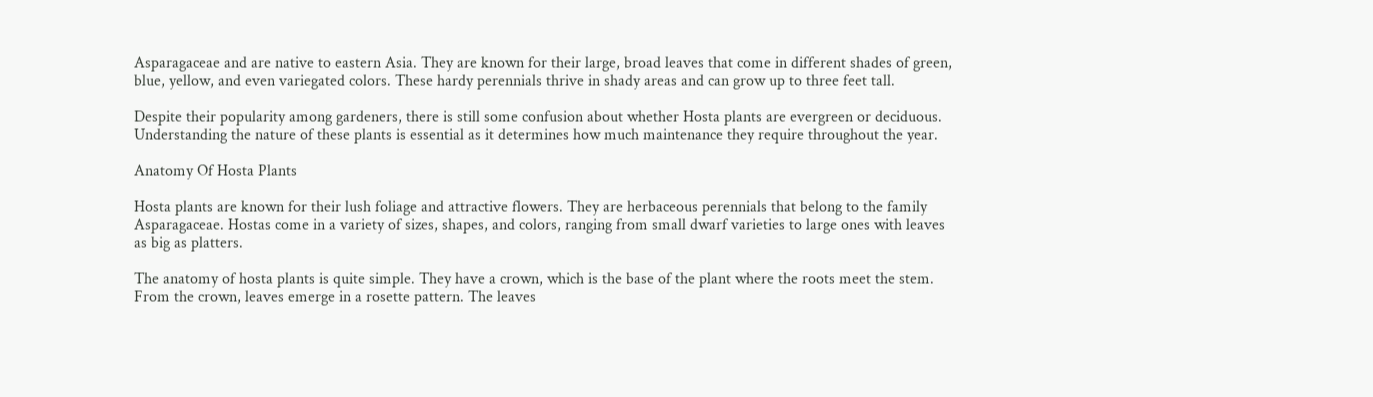Asparagaceae and are native to eastern Asia. They are known for their large, broad leaves that come in different shades of green, blue, yellow, and even variegated colors. These hardy perennials thrive in shady areas and can grow up to three feet tall.

Despite their popularity among gardeners, there is still some confusion about whether Hosta plants are evergreen or deciduous. Understanding the nature of these plants is essential as it determines how much maintenance they require throughout the year.

Anatomy Of Hosta Plants

Hosta plants are known for their lush foliage and attractive flowers. They are herbaceous perennials that belong to the family Asparagaceae. Hostas come in a variety of sizes, shapes, and colors, ranging from small dwarf varieties to large ones with leaves as big as platters.

The anatomy of hosta plants is quite simple. They have a crown, which is the base of the plant where the roots meet the stem. From the crown, leaves emerge in a rosette pattern. The leaves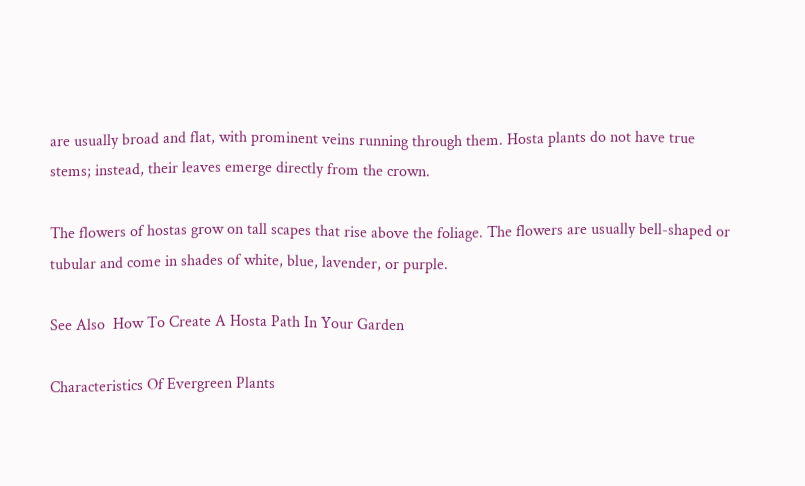are usually broad and flat, with prominent veins running through them. Hosta plants do not have true stems; instead, their leaves emerge directly from the crown.

The flowers of hostas grow on tall scapes that rise above the foliage. The flowers are usually bell-shaped or tubular and come in shades of white, blue, lavender, or purple.

See Also  How To Create A Hosta Path In Your Garden

Characteristics Of Evergreen Plants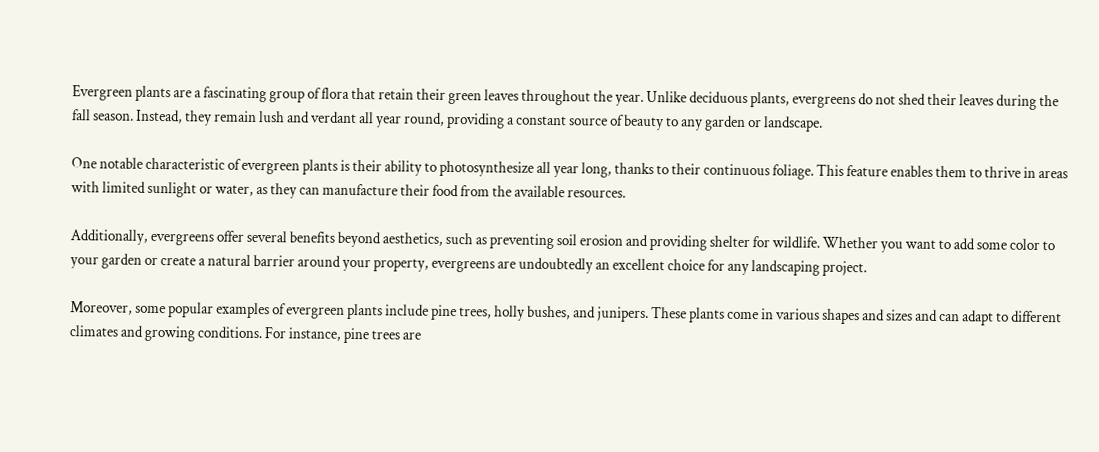Evergreen plants are a fascinating group of flora that retain their green leaves throughout the year. Unlike deciduous plants, evergreens do not shed their leaves during the fall season. Instead, they remain lush and verdant all year round, providing a constant source of beauty to any garden or landscape.

One notable characteristic of evergreen plants is their ability to photosynthesize all year long, thanks to their continuous foliage. This feature enables them to thrive in areas with limited sunlight or water, as they can manufacture their food from the available resources.

Additionally, evergreens offer several benefits beyond aesthetics, such as preventing soil erosion and providing shelter for wildlife. Whether you want to add some color to your garden or create a natural barrier around your property, evergreens are undoubtedly an excellent choice for any landscaping project.

Moreover, some popular examples of evergreen plants include pine trees, holly bushes, and junipers. These plants come in various shapes and sizes and can adapt to different climates and growing conditions. For instance, pine trees are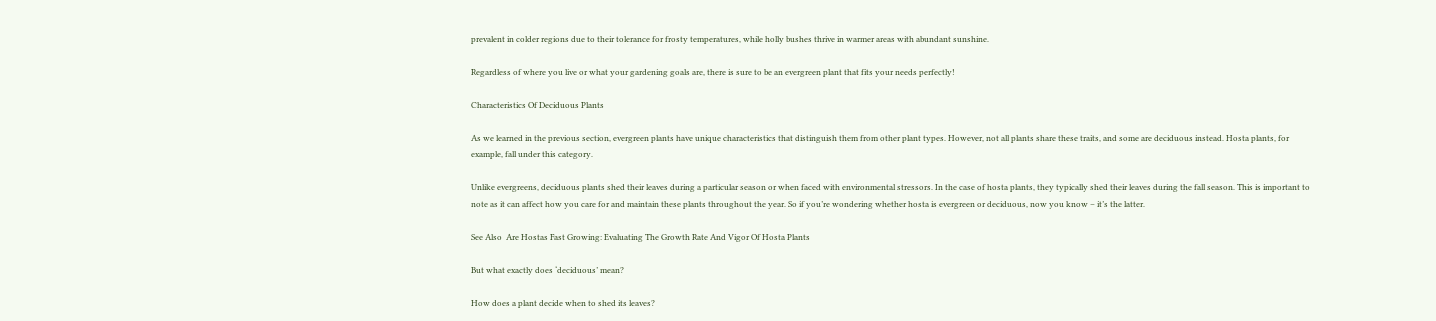prevalent in colder regions due to their tolerance for frosty temperatures, while holly bushes thrive in warmer areas with abundant sunshine.

Regardless of where you live or what your gardening goals are, there is sure to be an evergreen plant that fits your needs perfectly!

Characteristics Of Deciduous Plants

As we learned in the previous section, evergreen plants have unique characteristics that distinguish them from other plant types. However, not all plants share these traits, and some are deciduous instead. Hosta plants, for example, fall under this category.

Unlike evergreens, deciduous plants shed their leaves during a particular season or when faced with environmental stressors. In the case of hosta plants, they typically shed their leaves during the fall season. This is important to note as it can affect how you care for and maintain these plants throughout the year. So if you’re wondering whether hosta is evergreen or deciduous, now you know – it’s the latter.

See Also  Are Hostas Fast Growing: Evaluating The Growth Rate And Vigor Of Hosta Plants

But what exactly does ‘deciduous’ mean?

How does a plant decide when to shed its leaves?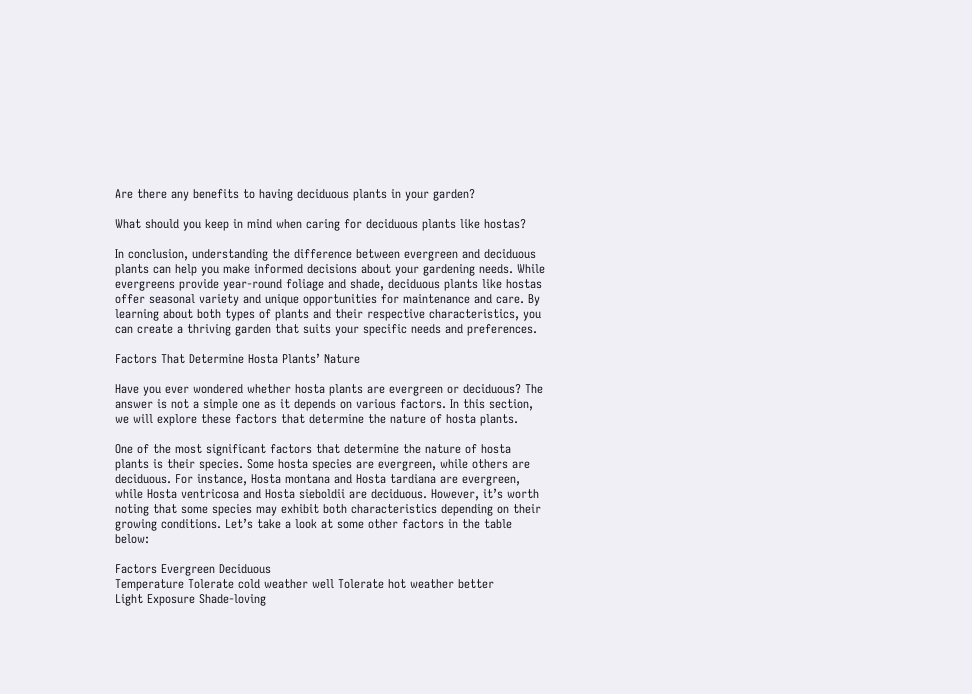Are there any benefits to having deciduous plants in your garden?

What should you keep in mind when caring for deciduous plants like hostas?

In conclusion, understanding the difference between evergreen and deciduous plants can help you make informed decisions about your gardening needs. While evergreens provide year-round foliage and shade, deciduous plants like hostas offer seasonal variety and unique opportunities for maintenance and care. By learning about both types of plants and their respective characteristics, you can create a thriving garden that suits your specific needs and preferences.

Factors That Determine Hosta Plants’ Nature

Have you ever wondered whether hosta plants are evergreen or deciduous? The answer is not a simple one as it depends on various factors. In this section, we will explore these factors that determine the nature of hosta plants.

One of the most significant factors that determine the nature of hosta plants is their species. Some hosta species are evergreen, while others are deciduous. For instance, Hosta montana and Hosta tardiana are evergreen, while Hosta ventricosa and Hosta sieboldii are deciduous. However, it’s worth noting that some species may exhibit both characteristics depending on their growing conditions. Let’s take a look at some other factors in the table below:

Factors Evergreen Deciduous
Temperature Tolerate cold weather well Tolerate hot weather better
Light Exposure Shade-loving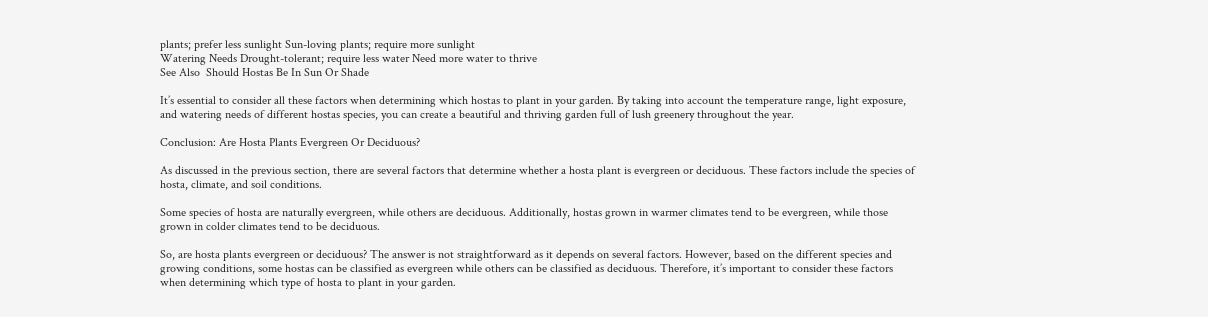plants; prefer less sunlight Sun-loving plants; require more sunlight
Watering Needs Drought-tolerant; require less water Need more water to thrive
See Also  Should Hostas Be In Sun Or Shade

It’s essential to consider all these factors when determining which hostas to plant in your garden. By taking into account the temperature range, light exposure, and watering needs of different hostas species, you can create a beautiful and thriving garden full of lush greenery throughout the year.

Conclusion: Are Hosta Plants Evergreen Or Deciduous?

As discussed in the previous section, there are several factors that determine whether a hosta plant is evergreen or deciduous. These factors include the species of hosta, climate, and soil conditions.

Some species of hosta are naturally evergreen, while others are deciduous. Additionally, hostas grown in warmer climates tend to be evergreen, while those grown in colder climates tend to be deciduous.

So, are hosta plants evergreen or deciduous? The answer is not straightforward as it depends on several factors. However, based on the different species and growing conditions, some hostas can be classified as evergreen while others can be classified as deciduous. Therefore, it’s important to consider these factors when determining which type of hosta to plant in your garden.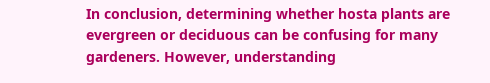In conclusion, determining whether hosta plants are evergreen or deciduous can be confusing for many gardeners. However, understanding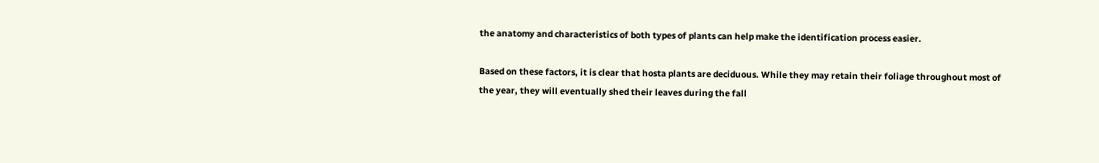the anatomy and characteristics of both types of plants can help make the identification process easier.

Based on these factors, it is clear that hosta plants are deciduous. While they may retain their foliage throughout most of the year, they will eventually shed their leaves during the fall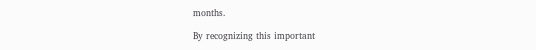months.

By recognizing this important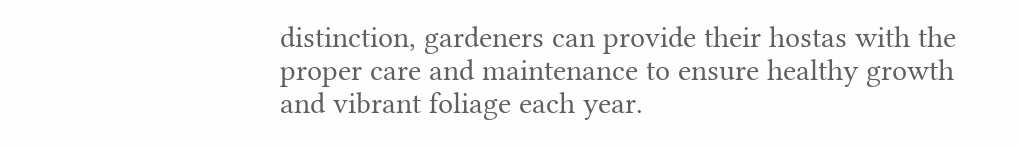distinction, gardeners can provide their hostas with the proper care and maintenance to ensure healthy growth and vibrant foliage each year.